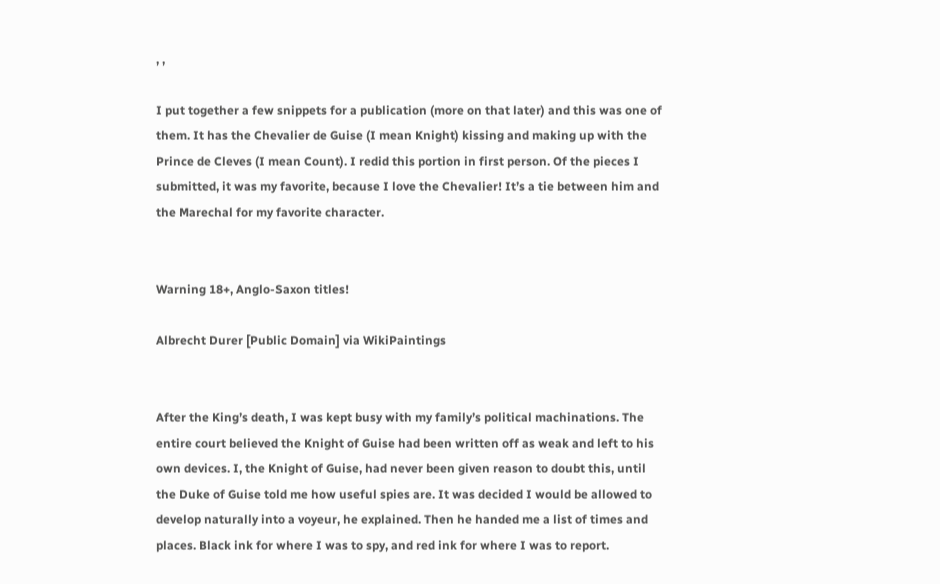, ,

I put together a few snippets for a publication (more on that later) and this was one of them. It has the Chevalier de Guise (I mean Knight) kissing and making up with the Prince de Cleves (I mean Count). I redid this portion in first person. Of the pieces I submitted, it was my favorite, because I love the Chevalier! It’s a tie between him and the Marechal for my favorite character.


Warning 18+, Anglo-Saxon titles!

Albrecht Durer [Public Domain] via WikiPaintings


After the King’s death, I was kept busy with my family’s political machinations. The entire court believed the Knight of Guise had been written off as weak and left to his own devices. I, the Knight of Guise, had never been given reason to doubt this, until the Duke of Guise told me how useful spies are. It was decided I would be allowed to develop naturally into a voyeur, he explained. Then he handed me a list of times and places. Black ink for where I was to spy, and red ink for where I was to report.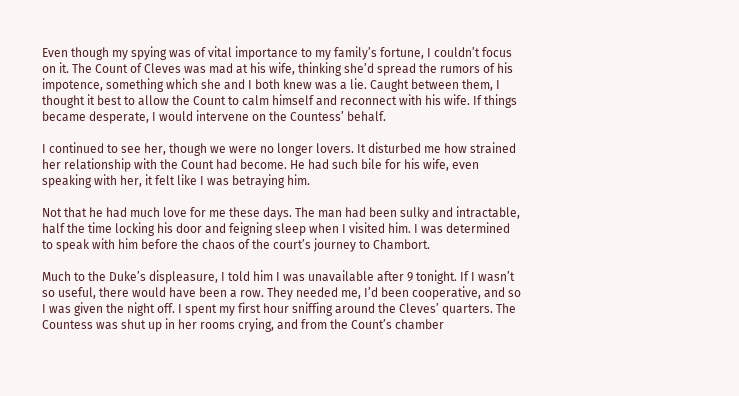Even though my spying was of vital importance to my family’s fortune, I couldn’t focus on it. The Count of Cleves was mad at his wife, thinking she’d spread the rumors of his impotence, something which she and I both knew was a lie. Caught between them, I thought it best to allow the Count to calm himself and reconnect with his wife. If things became desperate, I would intervene on the Countess’ behalf.

I continued to see her, though we were no longer lovers. It disturbed me how strained her relationship with the Count had become. He had such bile for his wife, even speaking with her, it felt like I was betraying him.

Not that he had much love for me these days. The man had been sulky and intractable, half the time locking his door and feigning sleep when I visited him. I was determined to speak with him before the chaos of the court’s journey to Chambort.

Much to the Duke’s displeasure, I told him I was unavailable after 9 tonight. If I wasn’t so useful, there would have been a row. They needed me, I’d been cooperative, and so I was given the night off. I spent my first hour sniffing around the Cleves’ quarters. The Countess was shut up in her rooms crying, and from the Count’s chamber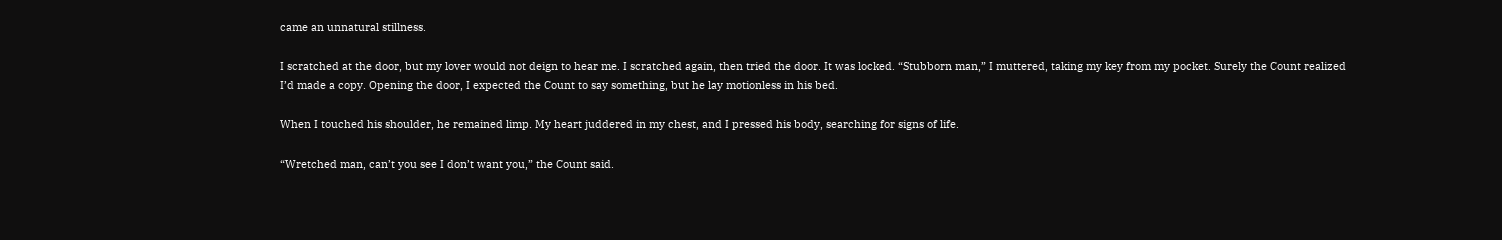came an unnatural stillness.

I scratched at the door, but my lover would not deign to hear me. I scratched again, then tried the door. It was locked. “Stubborn man,” I muttered, taking my key from my pocket. Surely the Count realized I’d made a copy. Opening the door, I expected the Count to say something, but he lay motionless in his bed.

When I touched his shoulder, he remained limp. My heart juddered in my chest, and I pressed his body, searching for signs of life.

“Wretched man, can’t you see I don’t want you,” the Count said.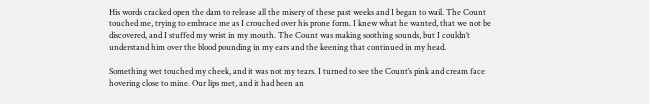His words cracked open the dam to release all the misery of these past weeks and I began to wail. The Count touched me, trying to embrace me as I crouched over his prone form. I knew what he wanted, that we not be discovered, and I stuffed my wrist in my mouth. The Count was making soothing sounds, but I couldn’t understand him over the blood pounding in my ears and the keening that continued in my head.

Something wet touched my cheek, and it was not my tears. I turned to see the Count’s pink and cream face hovering close to mine. Our lips met, and it had been an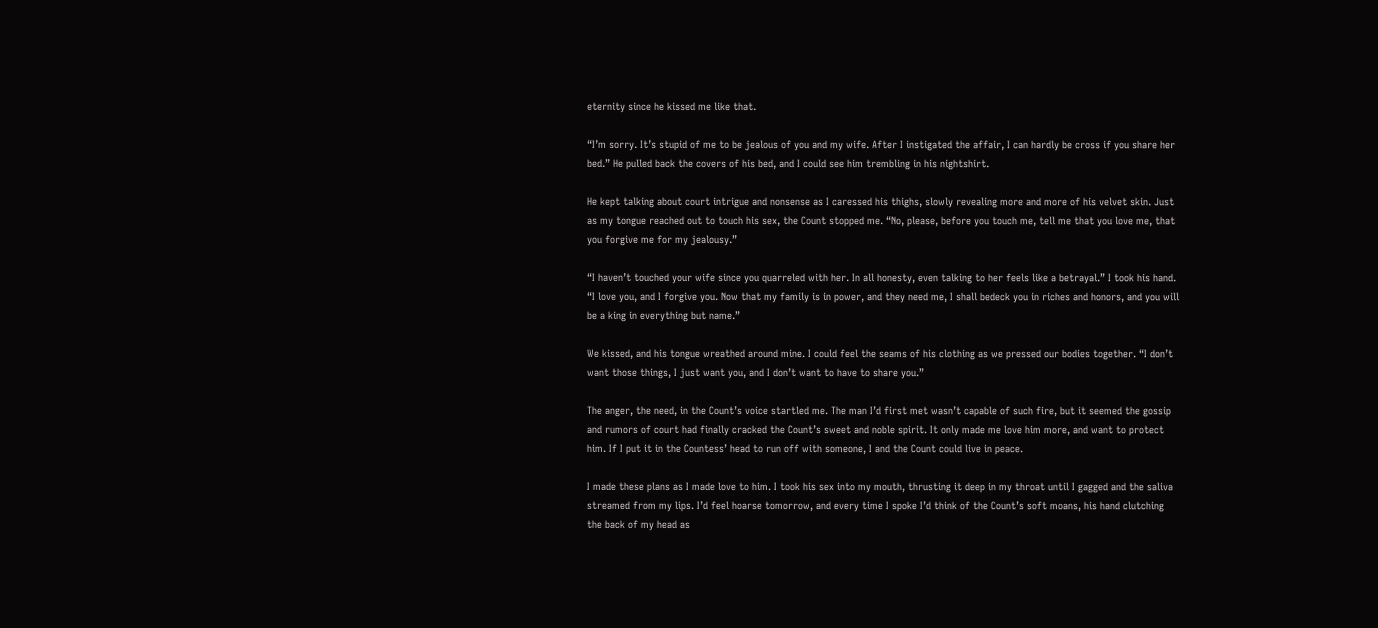eternity since he kissed me like that.

“I’m sorry. It’s stupid of me to be jealous of you and my wife. After I instigated the affair, I can hardly be cross if you share her bed.” He pulled back the covers of his bed, and I could see him trembling in his nightshirt.

He kept talking about court intrigue and nonsense as I caressed his thighs, slowly revealing more and more of his velvet skin. Just as my tongue reached out to touch his sex, the Count stopped me. “No, please, before you touch me, tell me that you love me, that you forgive me for my jealousy.”

“I haven’t touched your wife since you quarreled with her. In all honesty, even talking to her feels like a betrayal.” I took his hand. “I love you, and I forgive you. Now that my family is in power, and they need me, I shall bedeck you in riches and honors, and you will be a king in everything but name.”

We kissed, and his tongue wreathed around mine. I could feel the seams of his clothing as we pressed our bodies together. “I don’t want those things, I just want you, and I don’t want to have to share you.”

The anger, the need, in the Count’s voice startled me. The man I’d first met wasn’t capable of such fire, but it seemed the gossip and rumors of court had finally cracked the Count’s sweet and noble spirit. It only made me love him more, and want to protect him. If I put it in the Countess’ head to run off with someone, I and the Count could live in peace.

I made these plans as I made love to him. I took his sex into my mouth, thrusting it deep in my throat until I gagged and the saliva streamed from my lips. I’d feel hoarse tomorrow, and every time I spoke I’d think of the Count’s soft moans, his hand clutching the back of my head as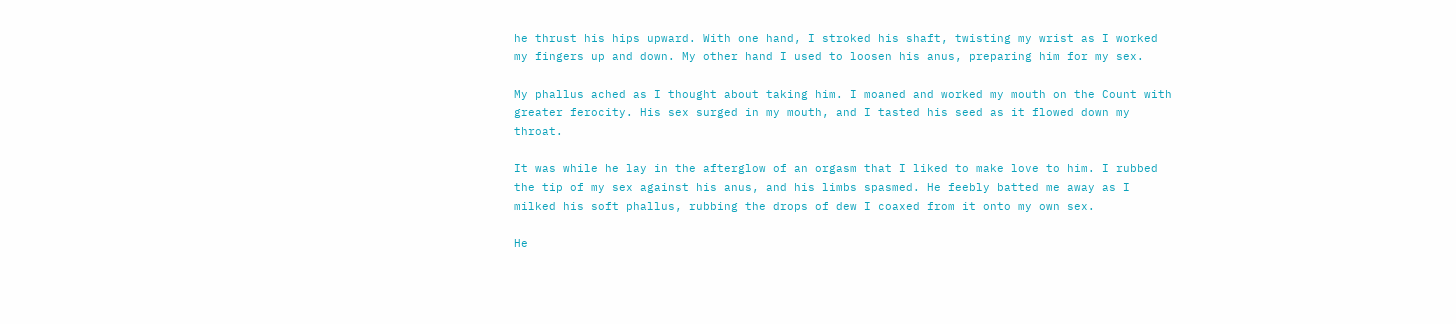he thrust his hips upward. With one hand, I stroked his shaft, twisting my wrist as I worked my fingers up and down. My other hand I used to loosen his anus, preparing him for my sex.

My phallus ached as I thought about taking him. I moaned and worked my mouth on the Count with greater ferocity. His sex surged in my mouth, and I tasted his seed as it flowed down my throat.

It was while he lay in the afterglow of an orgasm that I liked to make love to him. I rubbed the tip of my sex against his anus, and his limbs spasmed. He feebly batted me away as I milked his soft phallus, rubbing the drops of dew I coaxed from it onto my own sex.

He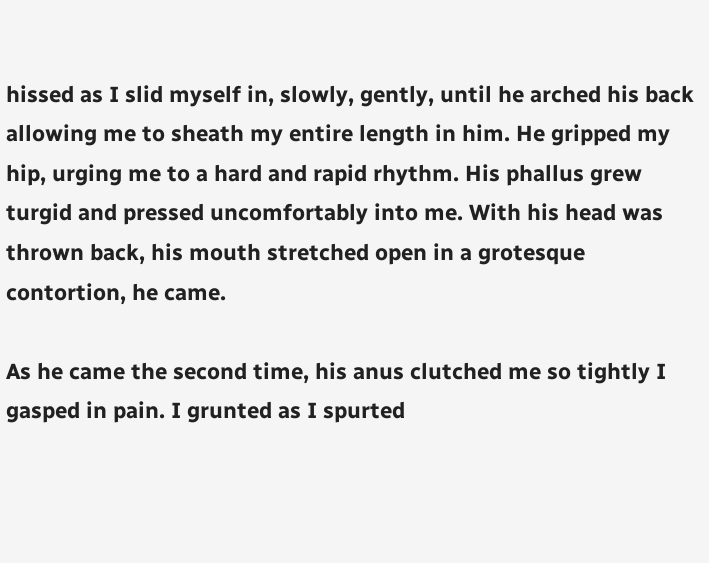hissed as I slid myself in, slowly, gently, until he arched his back allowing me to sheath my entire length in him. He gripped my hip, urging me to a hard and rapid rhythm. His phallus grew turgid and pressed uncomfortably into me. With his head was thrown back, his mouth stretched open in a grotesque contortion, he came.

As he came the second time, his anus clutched me so tightly I gasped in pain. I grunted as I spurted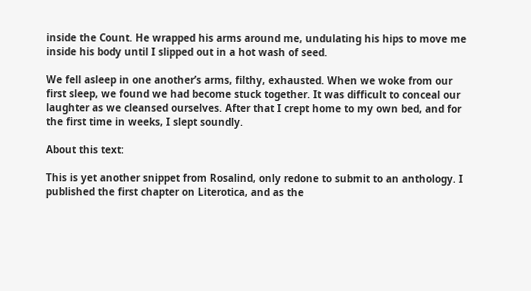inside the Count. He wrapped his arms around me, undulating his hips to move me inside his body until I slipped out in a hot wash of seed.

We fell asleep in one another’s arms, filthy, exhausted. When we woke from our first sleep, we found we had become stuck together. It was difficult to conceal our laughter as we cleansed ourselves. After that I crept home to my own bed, and for the first time in weeks, I slept soundly.

About this text:

This is yet another snippet from Rosalind, only redone to submit to an anthology. I published the first chapter on Literotica, and as the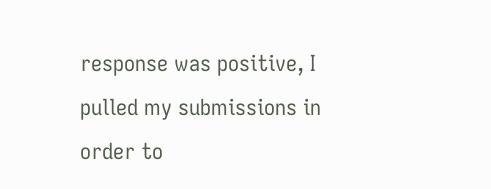response was positive, I pulled my submissions in order to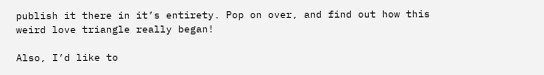publish it there in it’s entirety. Pop on over, and find out how this weird love triangle really began!

Also, I’d like to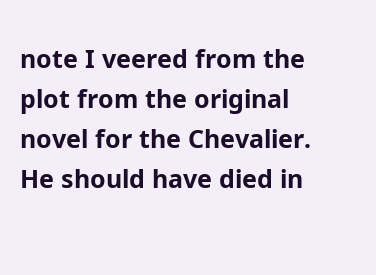note I veered from the plot from the original novel for the Chevalier. He should have died in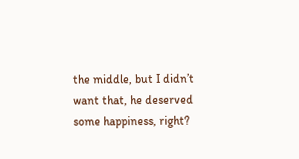the middle, but I didn’t want that, he deserved some happiness, right?